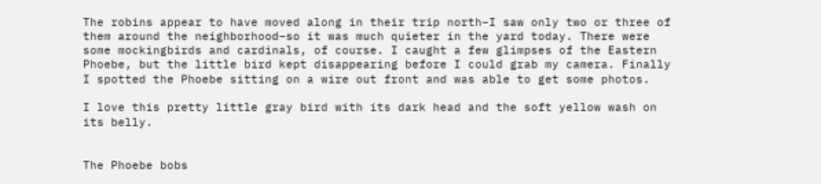The robins appear to have moved along in their trip north–I saw only two or three of them around the neighborhood–so it was much quieter in the yard today. There were some mockingbirds and cardinals, of course. I caught a few glimpses of the Eastern Phoebe, but the little bird kept disappearing before I could grab my camera. Finally I spotted the Phoebe sitting on a wire out front and was able to get some photos.

I love this pretty little gray bird with its dark head and the soft yellow wash on its belly.


The Phoebe bobs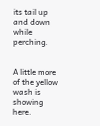its tail up and down while perching.


A little more of the yellow wash is showing here.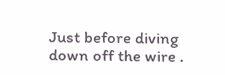Just before diving down off the wire .